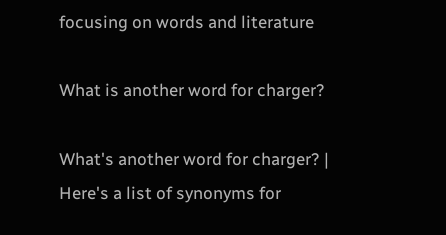focusing on words and literature

What is another word for charger?

What's another word for charger? | Here's a list of synonyms for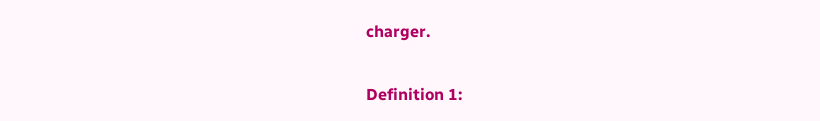charger.

Definition 1: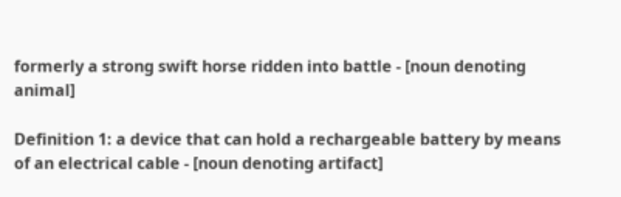formerly a strong swift horse ridden into battle - [noun denoting animal]

Definition 1: a device that can hold a rechargeable battery by means of an electrical cable - [noun denoting artifact]